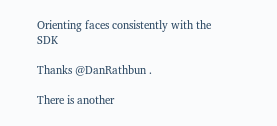Orienting faces consistently with the SDK

Thanks @DanRathbun .

There is another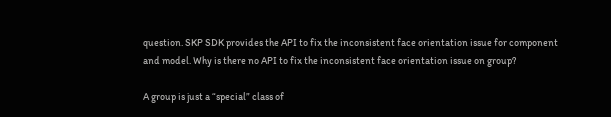question. SKP SDK provides the API to fix the inconsistent face orientation issue for component and model. Why is there no API to fix the inconsistent face orientation issue on group?

A group is just a “special” class of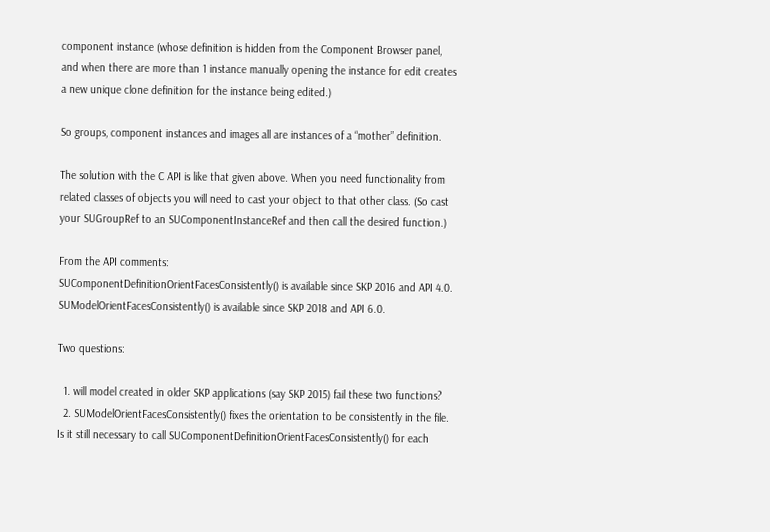component instance (whose definition is hidden from the Component Browser panel, and when there are more than 1 instance manually opening the instance for edit creates a new unique clone definition for the instance being edited.)

So groups, component instances and images all are instances of a “mother” definition.

The solution with the C API is like that given above. When you need functionality from related classes of objects you will need to cast your object to that other class. (So cast your SUGroupRef to an SUComponentInstanceRef and then call the desired function.)

From the API comments:
SUComponentDefinitionOrientFacesConsistently() is available since SKP 2016 and API 4.0.
SUModelOrientFacesConsistently() is available since SKP 2018 and API 6.0.

Two questions:

  1. will model created in older SKP applications (say SKP 2015) fail these two functions?
  2. SUModelOrientFacesConsistently() fixes the orientation to be consistently in the file. Is it still necessary to call SUComponentDefinitionOrientFacesConsistently() for each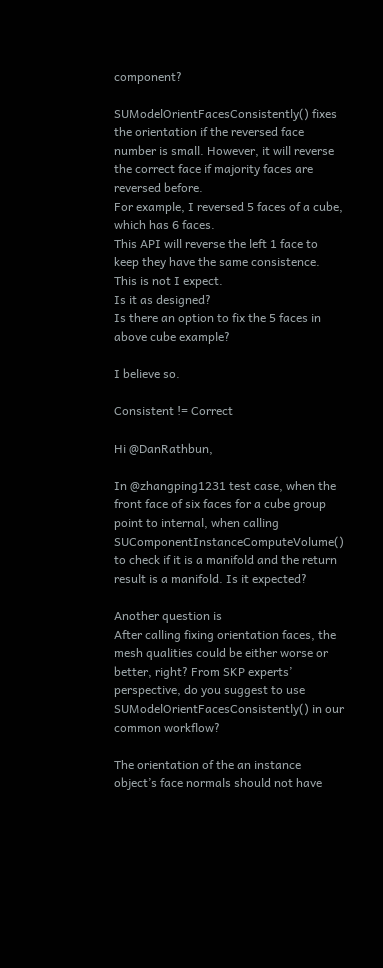component?

SUModelOrientFacesConsistently() fixes the orientation if the reversed face number is small. However, it will reverse the correct face if majority faces are reversed before.
For example, I reversed 5 faces of a cube, which has 6 faces.
This API will reverse the left 1 face to keep they have the same consistence.
This is not I expect.
Is it as designed?
Is there an option to fix the 5 faces in above cube example?

I believe so.

Consistent != Correct

Hi @DanRathbun,

In @zhangping1231 test case, when the front face of six faces for a cube group point to internal, when calling SUComponentInstanceComputeVolume() to check if it is a manifold and the return result is a manifold. Is it expected?

Another question is
After calling fixing orientation faces, the mesh qualities could be either worse or better, right? From SKP experts’ perspective, do you suggest to use SUModelOrientFacesConsistently() in our common workflow?

The orientation of the an instance object’s face normals should not have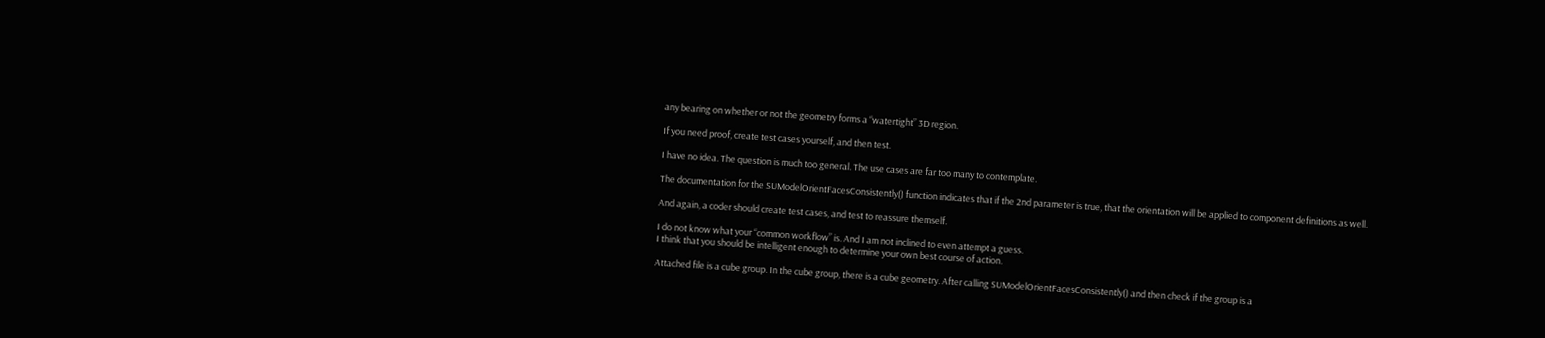any bearing on whether or not the geometry forms a “watertight” 3D region.

If you need proof, create test cases yourself, and then test.

I have no idea. The question is much too general. The use cases are far too many to contemplate.

The documentation for the SUModelOrientFacesConsistently() function indicates that if the 2nd parameter is true, that the orientation will be applied to component definitions as well.

And again, a coder should create test cases, and test to reassure themself.

I do not know what your “common workflow” is. And I am not inclined to even attempt a guess.
I think that you should be intelligent enough to determine your own best course of action.

Attached file is a cube group. In the cube group, there is a cube geometry. After calling SUModelOrientFacesConsistently() and then check if the group is a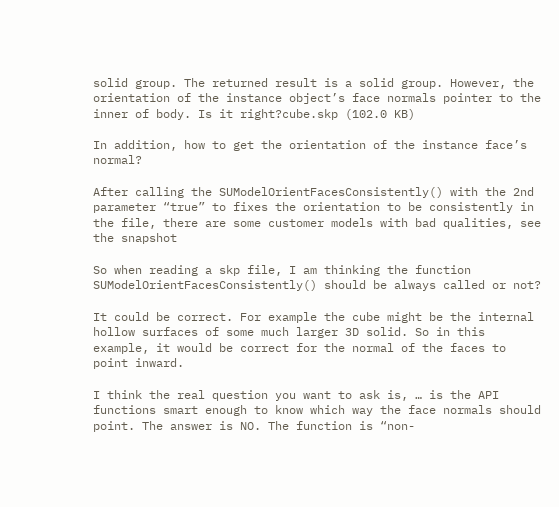solid group. The returned result is a solid group. However, the orientation of the instance object’s face normals pointer to the inner of body. Is it right?cube.skp (102.0 KB)

In addition, how to get the orientation of the instance face’s normal?

After calling the SUModelOrientFacesConsistently() with the 2nd parameter “true” to fixes the orientation to be consistently in the file, there are some customer models with bad qualities, see the snapshot

So when reading a skp file, I am thinking the function SUModelOrientFacesConsistently() should be always called or not?

It could be correct. For example the cube might be the internal hollow surfaces of some much larger 3D solid. So in this example, it would be correct for the normal of the faces to point inward.

I think the real question you want to ask is, … is the API functions smart enough to know which way the face normals should point. The answer is NO. The function is “non-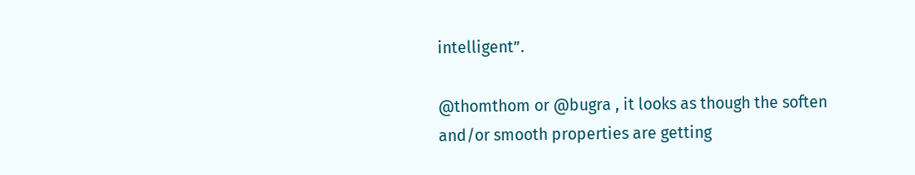intelligent”.

@thomthom or @bugra , it looks as though the soften and/or smooth properties are getting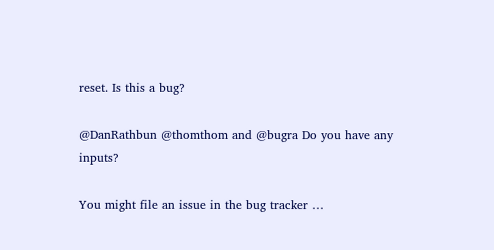reset. Is this a bug?

@DanRathbun @thomthom and @bugra Do you have any inputs?

You might file an issue in the bug tracker …